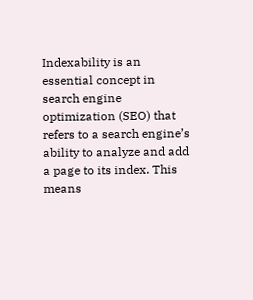Indexability is an essential concept in search engine optimization (SEO) that refers to a search engine’s ability to analyze and add a page to its index. This means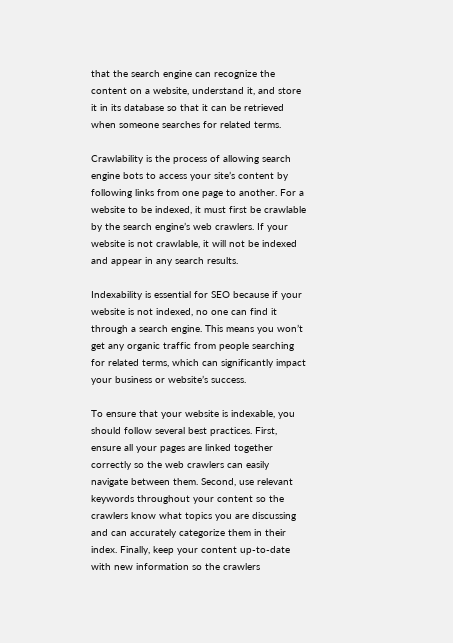that the search engine can recognize the content on a website, understand it, and store it in its database so that it can be retrieved when someone searches for related terms.

Crawlability is the process of allowing search engine bots to access your site’s content by following links from one page to another. For a website to be indexed, it must first be crawlable by the search engine’s web crawlers. If your website is not crawlable, it will not be indexed and appear in any search results.

Indexability is essential for SEO because if your website is not indexed, no one can find it through a search engine. This means you won’t get any organic traffic from people searching for related terms, which can significantly impact your business or website’s success.

To ensure that your website is indexable, you should follow several best practices. First, ensure all your pages are linked together correctly so the web crawlers can easily navigate between them. Second, use relevant keywords throughout your content so the crawlers know what topics you are discussing and can accurately categorize them in their index. Finally, keep your content up-to-date with new information so the crawlers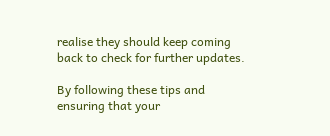realise they should keep coming back to check for further updates.

By following these tips and ensuring that your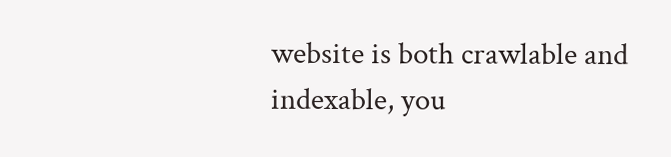website is both crawlable and indexable, you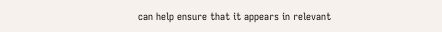can help ensure that it appears in relevant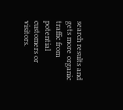search results and gets more organic traffic from potential customers or visitors.